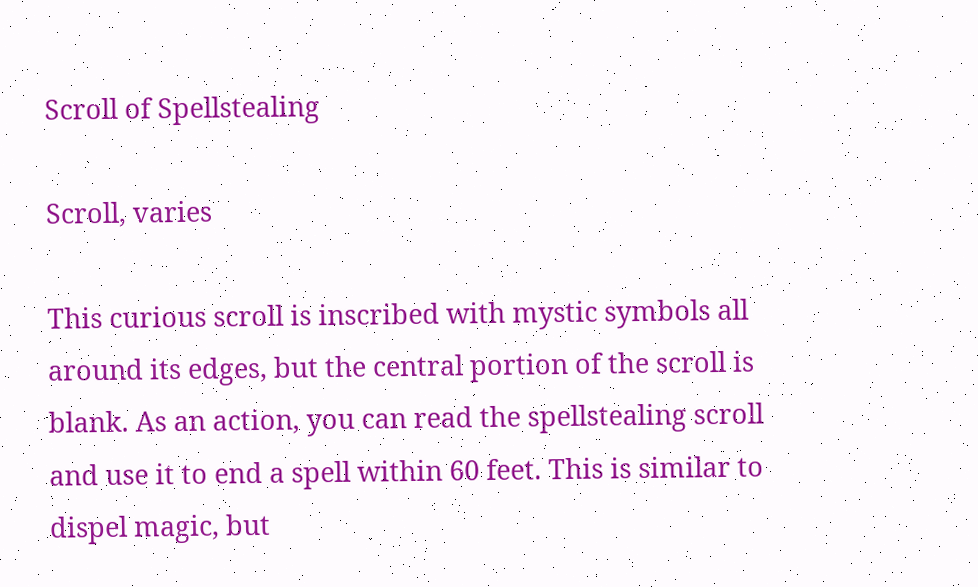Scroll of Spellstealing

Scroll, varies

This curious scroll is inscribed with mystic symbols all around its edges, but the central portion of the scroll is blank. As an action, you can read the spellstealing scroll and use it to end a spell within 60 feet. This is similar to dispel magic, but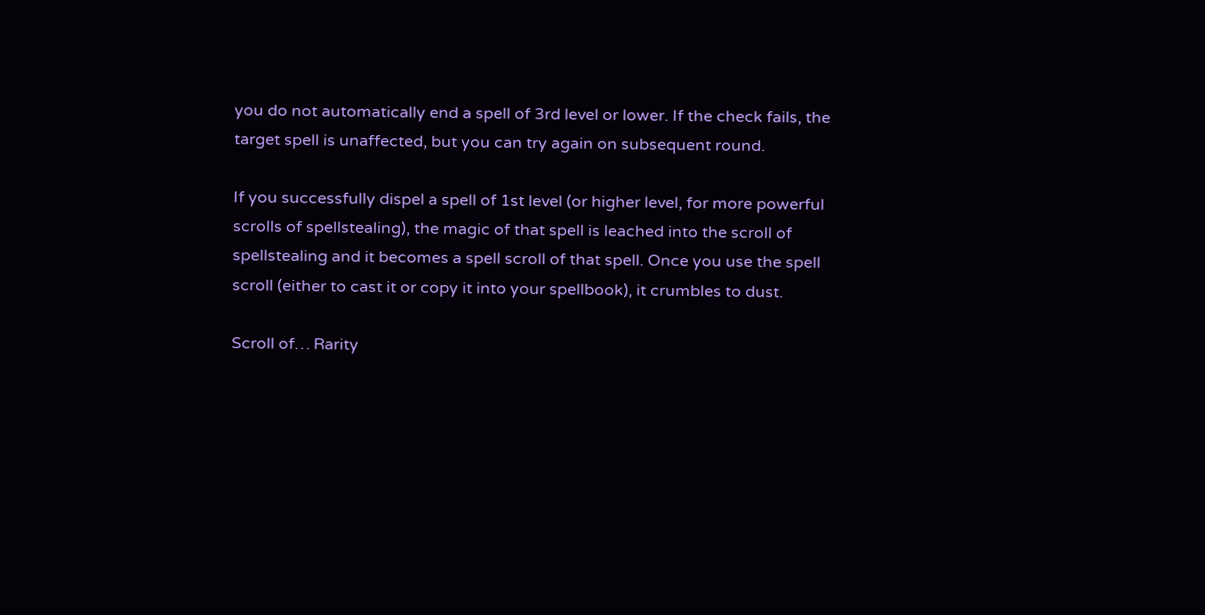you do not automatically end a spell of 3rd level or lower. If the check fails, the target spell is unaffected, but you can try again on subsequent round.

If you successfully dispel a spell of 1st level (or higher level, for more powerful scrolls of spellstealing), the magic of that spell is leached into the scroll of spellstealing and it becomes a spell scroll of that spell. Once you use the spell scroll (either to cast it or copy it into your spellbook), it crumbles to dust.

Scroll of… Rarity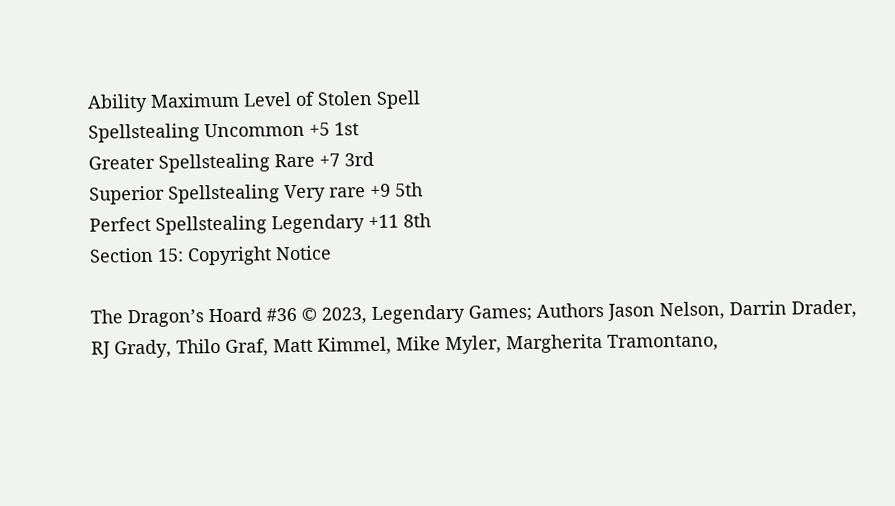Ability Maximum Level of Stolen Spell
Spellstealing Uncommon +5 1st
Greater Spellstealing Rare +7 3rd
Superior Spellstealing Very rare +9 5th
Perfect Spellstealing Legendary +11 8th
Section 15: Copyright Notice

The Dragon’s Hoard #36 © 2023, Legendary Games; Authors Jason Nelson, Darrin Drader, RJ Grady, Thilo Graf, Matt Kimmel, Mike Myler, Margherita Tramontano,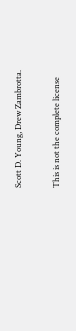Scott D. Young, Drew Zambrotta.

This is not the complete license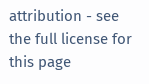attribution - see the full license for this page